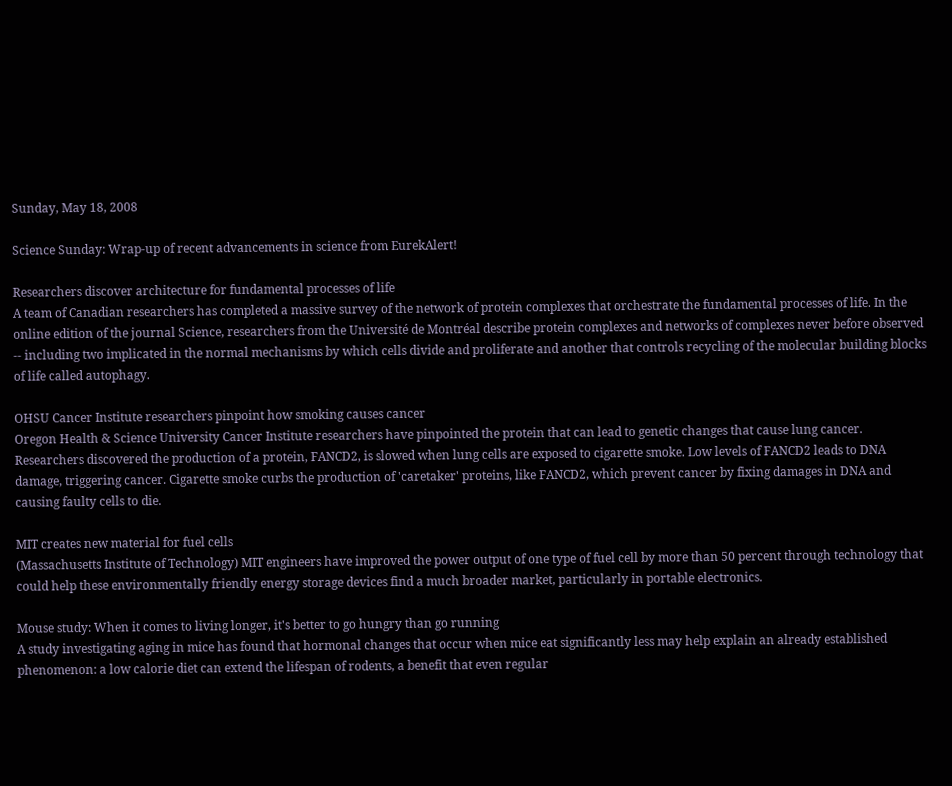Sunday, May 18, 2008

Science Sunday: Wrap-up of recent advancements in science from EurekAlert!

Researchers discover architecture for fundamental processes of life
A team of Canadian researchers has completed a massive survey of the network of protein complexes that orchestrate the fundamental processes of life. In the online edition of the journal Science, researchers from the Université de Montréal describe protein complexes and networks of complexes never before observed -- including two implicated in the normal mechanisms by which cells divide and proliferate and another that controls recycling of the molecular building blocks of life called autophagy.

OHSU Cancer Institute researchers pinpoint how smoking causes cancer
Oregon Health & Science University Cancer Institute researchers have pinpointed the protein that can lead to genetic changes that cause lung cancer. Researchers discovered the production of a protein, FANCD2, is slowed when lung cells are exposed to cigarette smoke. Low levels of FANCD2 leads to DNA damage, triggering cancer. Cigarette smoke curbs the production of 'caretaker' proteins, like FANCD2, which prevent cancer by fixing damages in DNA and causing faulty cells to die.

MIT creates new material for fuel cells
(Massachusetts Institute of Technology) MIT engineers have improved the power output of one type of fuel cell by more than 50 percent through technology that could help these environmentally friendly energy storage devices find a much broader market, particularly in portable electronics.

Mouse study: When it comes to living longer, it's better to go hungry than go running
A study investigating aging in mice has found that hormonal changes that occur when mice eat significantly less may help explain an already established phenomenon: a low calorie diet can extend the lifespan of rodents, a benefit that even regular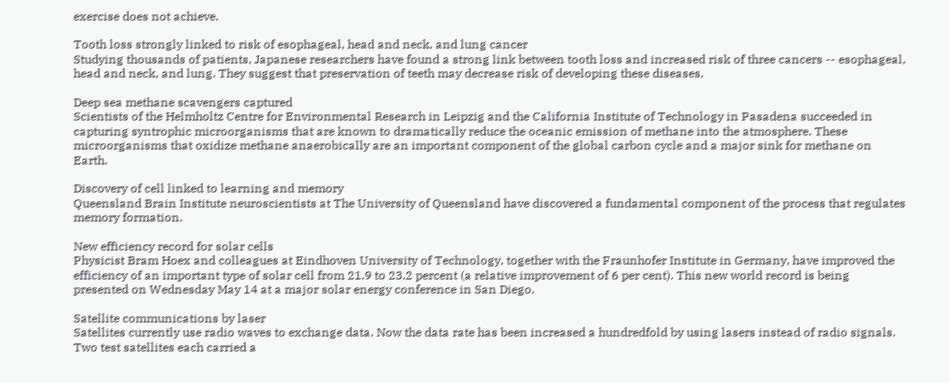exercise does not achieve.

Tooth loss strongly linked to risk of esophageal, head and neck, and lung cancer
Studying thousands of patients, Japanese researchers have found a strong link between tooth loss and increased risk of three cancers -- esophageal, head and neck, and lung. They suggest that preservation of teeth may decrease risk of developing these diseases.

Deep sea methane scavengers captured
Scientists of the Helmholtz Centre for Environmental Research in Leipzig and the California Institute of Technology in Pasadena succeeded in capturing syntrophic microorganisms that are known to dramatically reduce the oceanic emission of methane into the atmosphere. These microorganisms that oxidize methane anaerobically are an important component of the global carbon cycle and a major sink for methane on Earth.

Discovery of cell linked to learning and memory
Queensland Brain Institute neuroscientists at The University of Queensland have discovered a fundamental component of the process that regulates memory formation.

New efficiency record for solar cells
Physicist Bram Hoex and colleagues at Eindhoven University of Technology, together with the Fraunhofer Institute in Germany, have improved the efficiency of an important type of solar cell from 21.9 to 23.2 percent (a relative improvement of 6 per cent). This new world record is being presented on Wednesday May 14 at a major solar energy conference in San Diego.

Satellite communications by laser
Satellites currently use radio waves to exchange data. Now the data rate has been increased a hundredfold by using lasers instead of radio signals. Two test satellites each carried a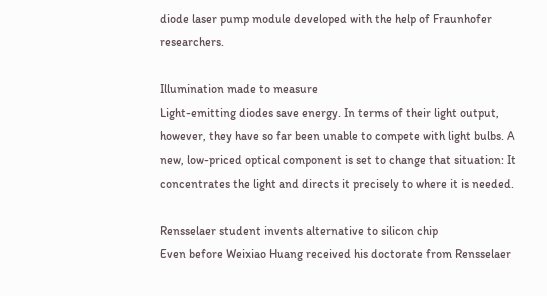diode laser pump module developed with the help of Fraunhofer researchers.

Illumination made to measure
Light-emitting diodes save energy. In terms of their light output, however, they have so far been unable to compete with light bulbs. A new, low-priced optical component is set to change that situation: It concentrates the light and directs it precisely to where it is needed.

Rensselaer student invents alternative to silicon chip
Even before Weixiao Huang received his doctorate from Rensselaer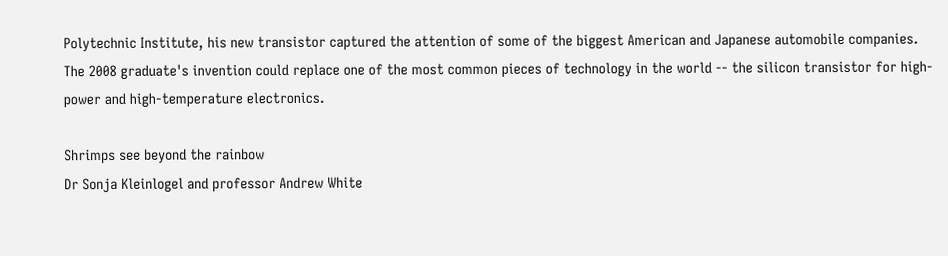Polytechnic Institute, his new transistor captured the attention of some of the biggest American and Japanese automobile companies. The 2008 graduate's invention could replace one of the most common pieces of technology in the world -- the silicon transistor for high-power and high-temperature electronics.

Shrimps see beyond the rainbow
Dr Sonja Kleinlogel and professor Andrew White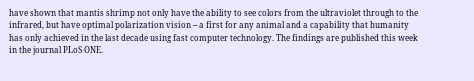have shown that mantis shrimp not only have the ability to see colors from the ultraviolet through to the infrared, but have optimal polarization vision -- a first for any animal and a capability that humanity has only achieved in the last decade using fast computer technology. The findings are published this week in the journal PLoS ONE.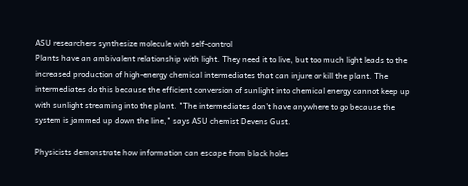ASU researchers synthesize molecule with self-control
Plants have an ambivalent relationship with light. They need it to live, but too much light leads to the increased production of high-energy chemical intermediates that can injure or kill the plant. The intermediates do this because the efficient conversion of sunlight into chemical energy cannot keep up with sunlight streaming into the plant. "The intermediates don’t have anywhere to go because the system is jammed up down the line," says ASU chemist Devens Gust.

Physicists demonstrate how information can escape from black holes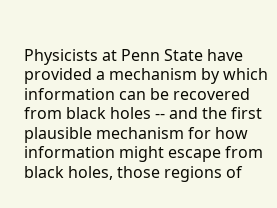Physicists at Penn State have provided a mechanism by which information can be recovered from black holes -- and the first plausible mechanism for how information might escape from black holes, those regions of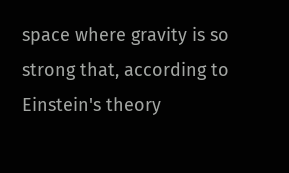space where gravity is so strong that, according to Einstein's theory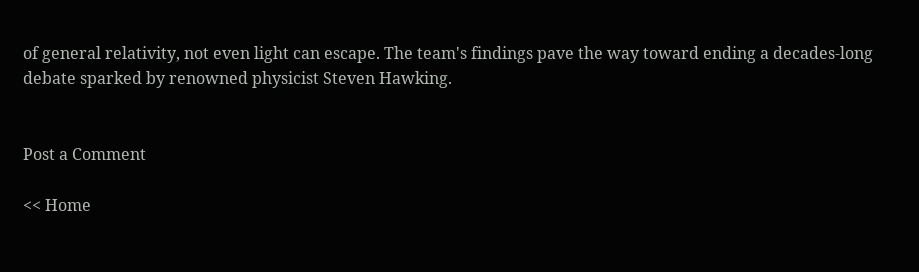of general relativity, not even light can escape. The team's findings pave the way toward ending a decades-long debate sparked by renowned physicist Steven Hawking.


Post a Comment

<< Home